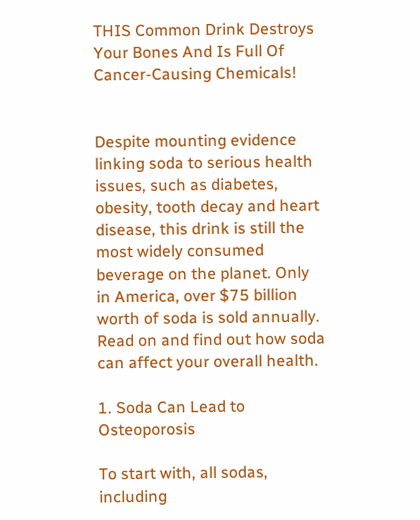THIS Common Drink Destroys Your Bones And Is Full Of Cancer-Causing Chemicals!


Despite mounting evidence linking soda to serious health issues, such as diabetes, obesity, tooth decay and heart disease, this drink is still the most widely consumed beverage on the planet. Only in America, over $75 billion worth of soda is sold annually. Read on and find out how soda can affect your overall health.

1. Soda Can Lead to Osteoporosis

To start with, all sodas, including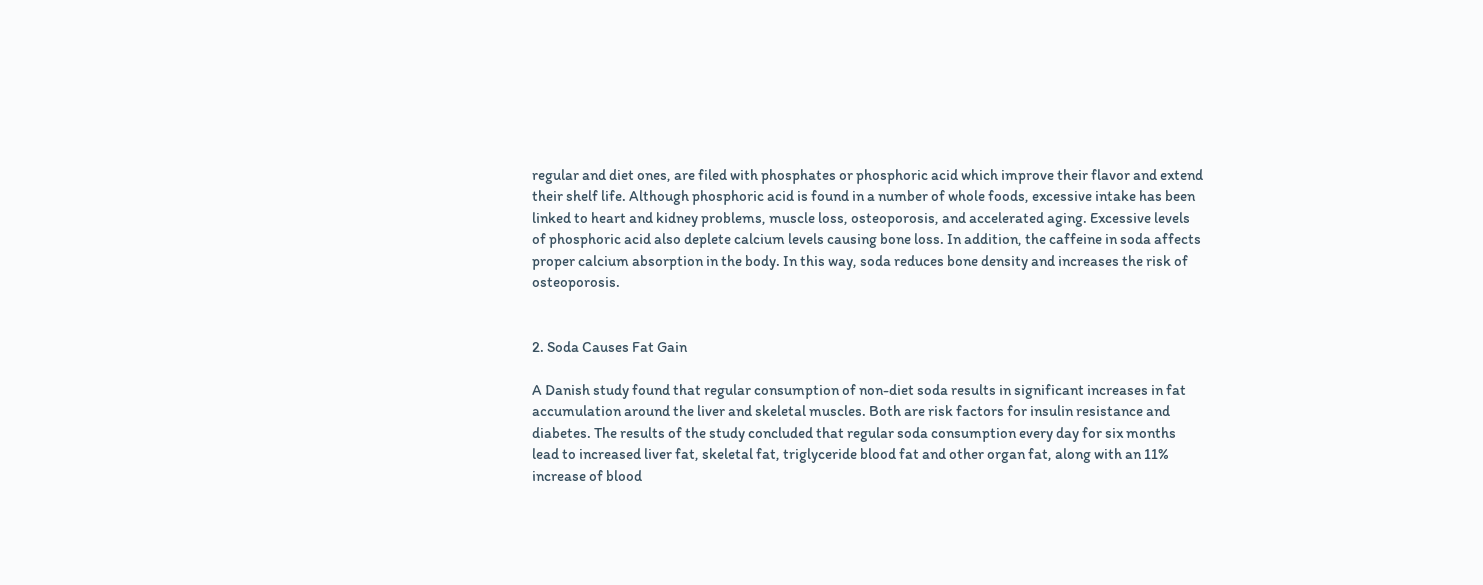regular and diet ones, are filed with phosphates or phosphoric acid which improve their flavor and extend their shelf life. Although phosphoric acid is found in a number of whole foods, excessive intake has been linked to heart and kidney problems, muscle loss, osteoporosis, and accelerated aging. Excessive levels of phosphoric acid also deplete calcium levels causing bone loss. In addition, the caffeine in soda affects proper calcium absorption in the body. In this way, soda reduces bone density and increases the risk of osteoporosis.


2. Soda Causes Fat Gain

A Danish study found that regular consumption of non-diet soda results in significant increases in fat accumulation around the liver and skeletal muscles. Both are risk factors for insulin resistance and diabetes. The results of the study concluded that regular soda consumption every day for six months lead to increased liver fat, skeletal fat, triglyceride blood fat and other organ fat, along with an 11% increase of blood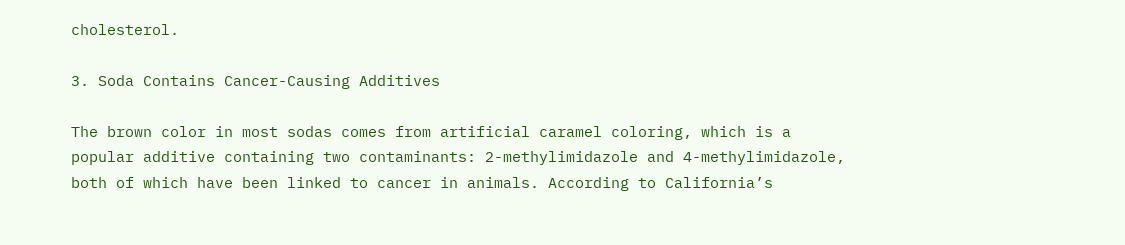cholesterol.

3. Soda Contains Cancer-Causing Additives

The brown color in most sodas comes from artificial caramel coloring, which is a popular additive containing two contaminants: 2-methylimidazole and 4-methylimidazole, both of which have been linked to cancer in animals. According to California’s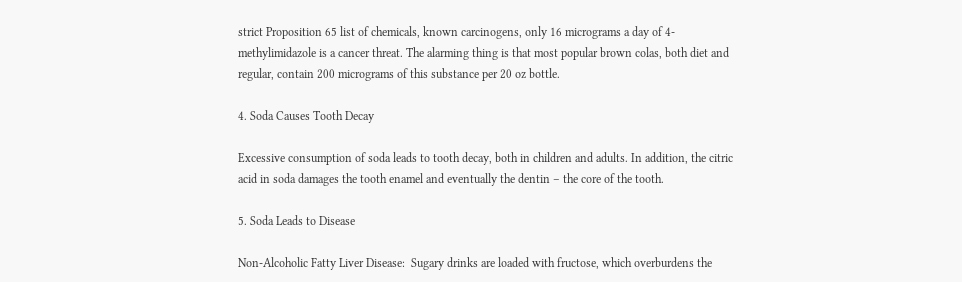strict Proposition 65 list of chemicals, known carcinogens, only 16 micrograms a day of 4-methylimidazole is a cancer threat. The alarming thing is that most popular brown colas, both diet and regular, contain 200 micrograms of this substance per 20 oz bottle.

4. Soda Causes Tooth Decay

Excessive consumption of soda leads to tooth decay, both in children and adults. In addition, the citric acid in soda damages the tooth enamel and eventually the dentin – the core of the tooth.

5. Soda Leads to Disease

Non-Alcoholic Fatty Liver Disease:  Sugary drinks are loaded with fructose, which overburdens the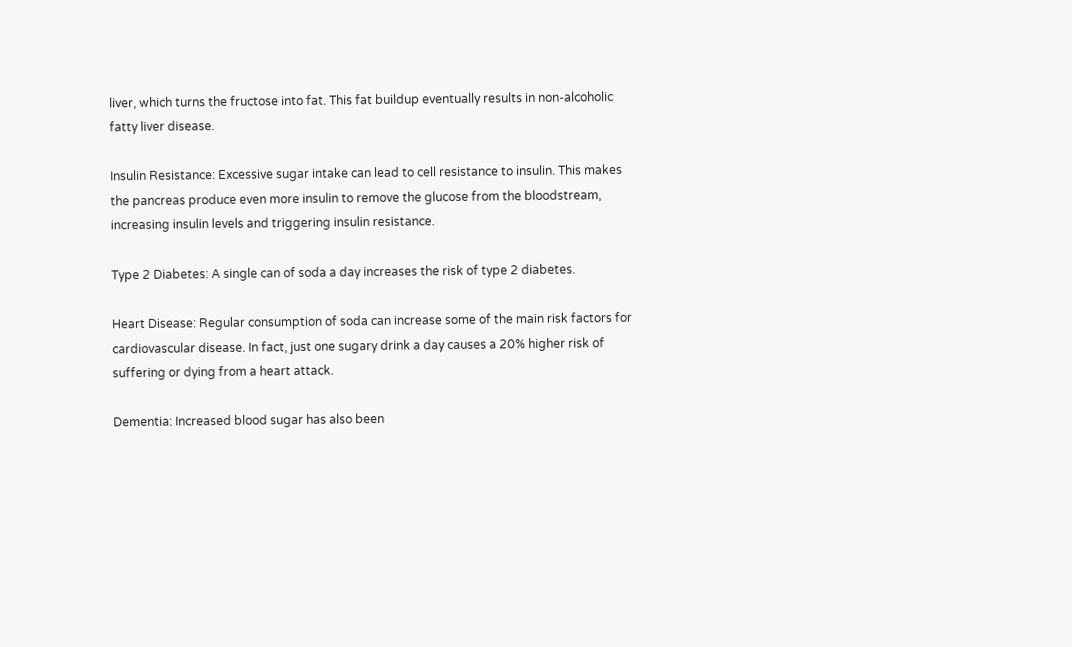liver, which turns the fructose into fat. This fat buildup eventually results in non-alcoholic fatty liver disease.

Insulin Resistance: Excessive sugar intake can lead to cell resistance to insulin. This makes the pancreas produce even more insulin to remove the glucose from the bloodstream, increasing insulin levels and triggering insulin resistance.

Type 2 Diabetes: A single can of soda a day increases the risk of type 2 diabetes.

Heart Disease: Regular consumption of soda can increase some of the main risk factors for cardiovascular disease. In fact, just one sugary drink a day causes a 20% higher risk of suffering or dying from a heart attack.

Dementia: Increased blood sugar has also been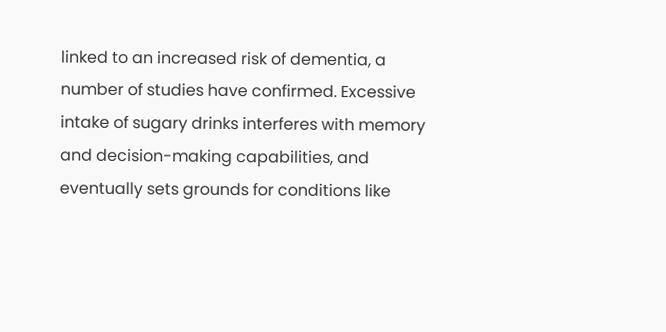linked to an increased risk of dementia, a number of studies have confirmed. Excessive intake of sugary drinks interferes with memory and decision-making capabilities, and eventually sets grounds for conditions like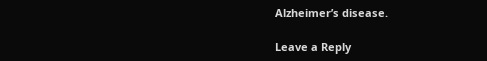Alzheimer’s disease.

Leave a Reply